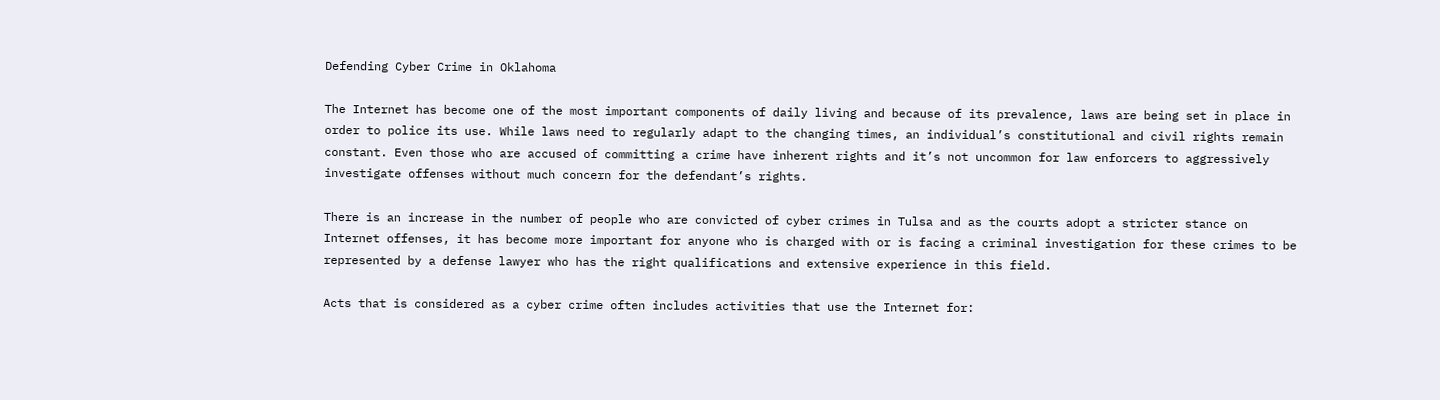Defending Cyber Crime in Oklahoma

The Internet has become one of the most important components of daily living and because of its prevalence, laws are being set in place in order to police its use. While laws need to regularly adapt to the changing times, an individual’s constitutional and civil rights remain constant. Even those who are accused of committing a crime have inherent rights and it’s not uncommon for law enforcers to aggressively investigate offenses without much concern for the defendant’s rights.

There is an increase in the number of people who are convicted of cyber crimes in Tulsa and as the courts adopt a stricter stance on Internet offenses, it has become more important for anyone who is charged with or is facing a criminal investigation for these crimes to be represented by a defense lawyer who has the right qualifications and extensive experience in this field.

Acts that is considered as a cyber crime often includes activities that use the Internet for: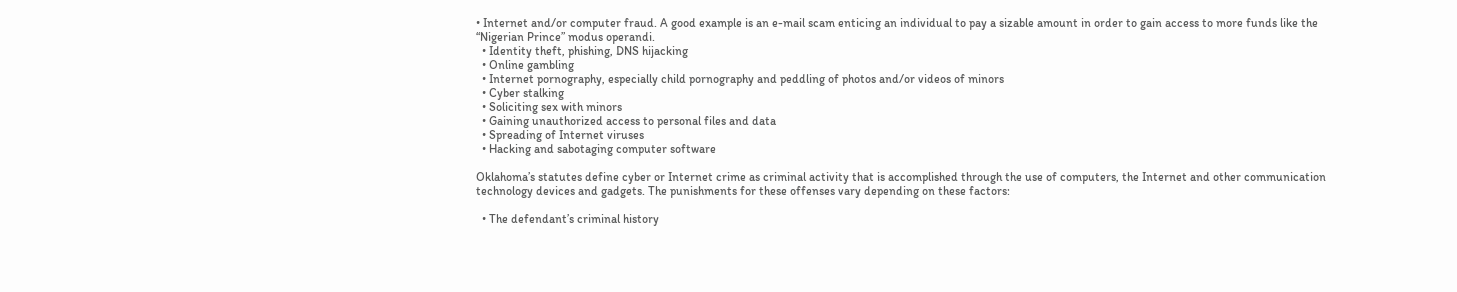• Internet and/or computer fraud. A good example is an e-mail scam enticing an individual to pay a sizable amount in order to gain access to more funds like the “Nigerian Prince” modus operandi.
  • Identity theft, phishing, DNS hijacking
  • Online gambling
  • Internet pornography, especially child pornography and peddling of photos and/or videos of minors
  • Cyber stalking
  • Soliciting sex with minors
  • Gaining unauthorized access to personal files and data
  • Spreading of Internet viruses
  • Hacking and sabotaging computer software

Oklahoma’s statutes define cyber or Internet crime as criminal activity that is accomplished through the use of computers, the Internet and other communication technology devices and gadgets. The punishments for these offenses vary depending on these factors:

  • The defendant’s criminal history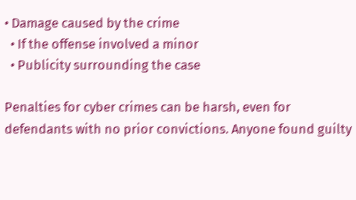• Damage caused by the crime
  • If the offense involved a minor
  • Publicity surrounding the case

Penalties for cyber crimes can be harsh, even for defendants with no prior convictions. Anyone found guilty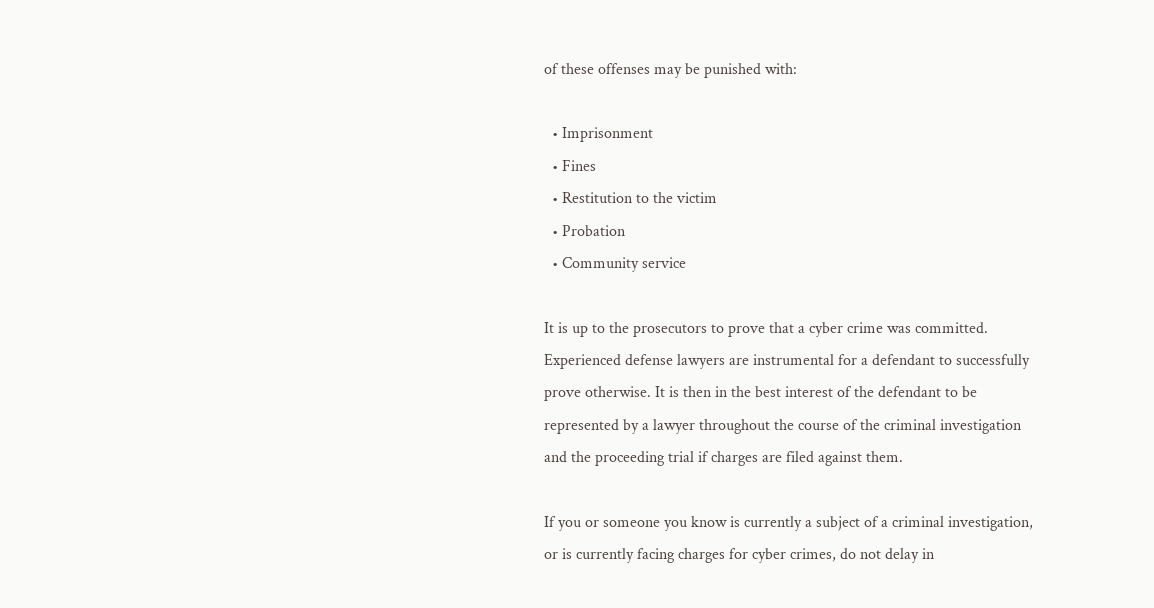of these offenses may be punished with:

  • Imprisonment
  • Fines
  • Restitution to the victim
  • Probation
  • Community service

It is up to the prosecutors to prove that a cyber crime was committed. Experienced defense lawyers are instrumental for a defendant to successfully prove otherwise. It is then in the best interest of the defendant to be represented by a lawyer throughout the course of the criminal investigation and the proceeding trial if charges are filed against them.

If you or someone you know is currently a subject of a criminal investigation, or is currently facing charges for cyber crimes, do not delay in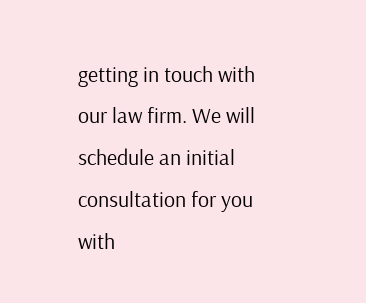getting in touch with our law firm. We will schedule an initial consultation for you with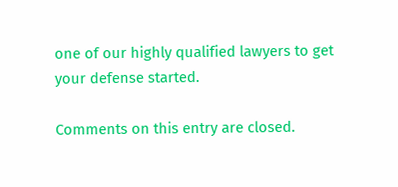one of our highly qualified lawyers to get your defense started.

Comments on this entry are closed.